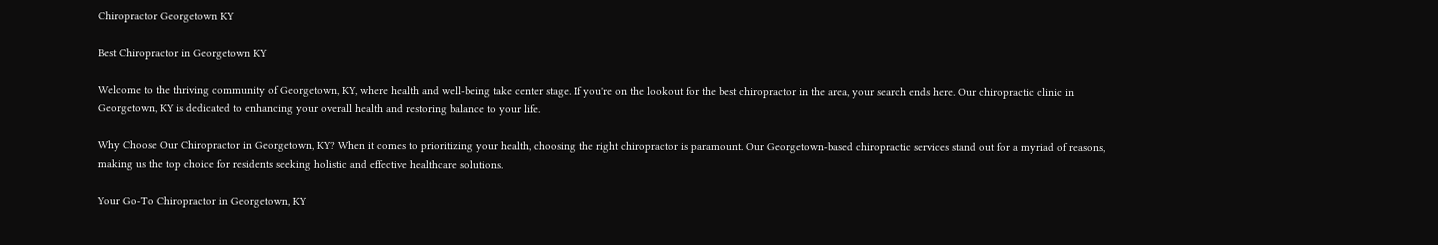Chiropractor Georgetown KY

Best Chiropractor in Georgetown KY

Welcome to the thriving community of Georgetown, KY, where health and well-being take center stage. If you're on the lookout for the best chiropractor in the area, your search ends here. Our chiropractic clinic in Georgetown, KY is dedicated to enhancing your overall health and restoring balance to your life.

Why Choose Our Chiropractor in Georgetown, KY? When it comes to prioritizing your health, choosing the right chiropractor is paramount. Our Georgetown-based chiropractic services stand out for a myriad of reasons, making us the top choice for residents seeking holistic and effective healthcare solutions.

Your Go-To Chiropractor in Georgetown, KY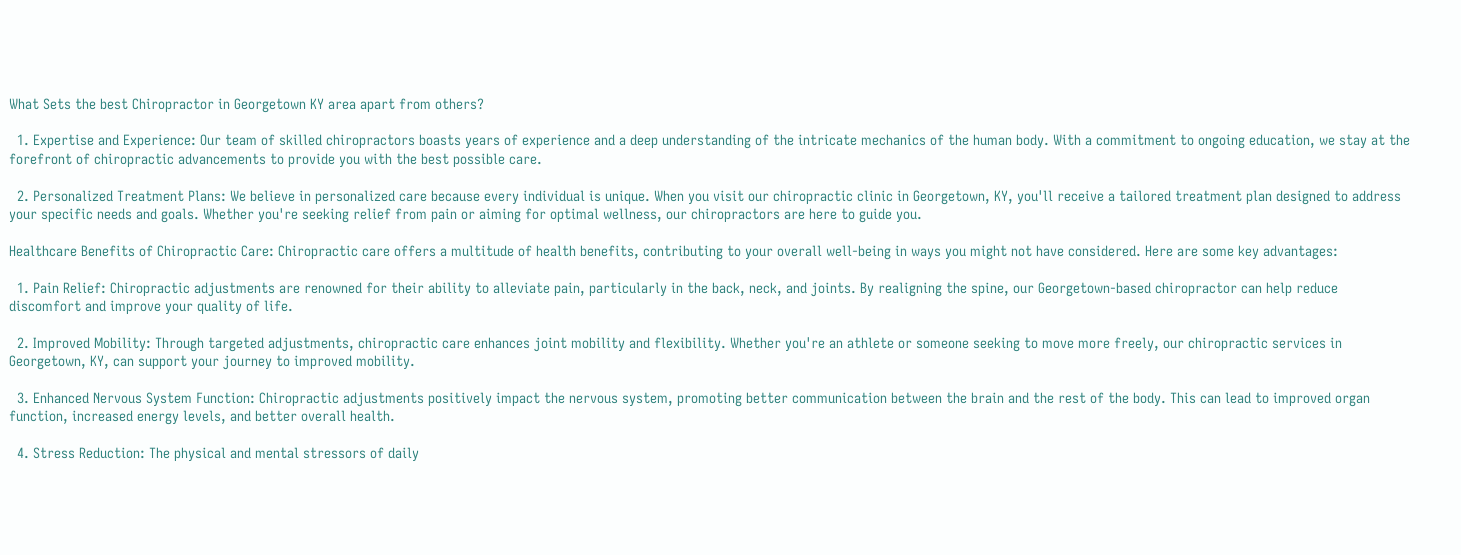What Sets the best Chiropractor in Georgetown KY area apart from others?

  1. Expertise and Experience: Our team of skilled chiropractors boasts years of experience and a deep understanding of the intricate mechanics of the human body. With a commitment to ongoing education, we stay at the forefront of chiropractic advancements to provide you with the best possible care.

  2. Personalized Treatment Plans: We believe in personalized care because every individual is unique. When you visit our chiropractic clinic in Georgetown, KY, you'll receive a tailored treatment plan designed to address your specific needs and goals. Whether you're seeking relief from pain or aiming for optimal wellness, our chiropractors are here to guide you.

Healthcare Benefits of Chiropractic Care: Chiropractic care offers a multitude of health benefits, contributing to your overall well-being in ways you might not have considered. Here are some key advantages:

  1. Pain Relief: Chiropractic adjustments are renowned for their ability to alleviate pain, particularly in the back, neck, and joints. By realigning the spine, our Georgetown-based chiropractor can help reduce discomfort and improve your quality of life.

  2. Improved Mobility: Through targeted adjustments, chiropractic care enhances joint mobility and flexibility. Whether you're an athlete or someone seeking to move more freely, our chiropractic services in Georgetown, KY, can support your journey to improved mobility.

  3. Enhanced Nervous System Function: Chiropractic adjustments positively impact the nervous system, promoting better communication between the brain and the rest of the body. This can lead to improved organ function, increased energy levels, and better overall health.

  4. Stress Reduction: The physical and mental stressors of daily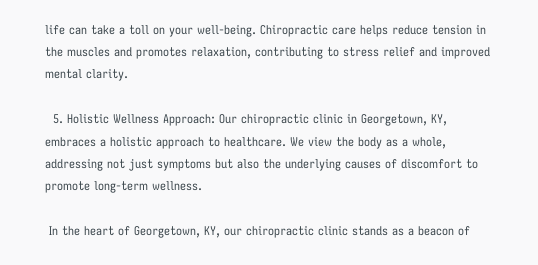life can take a toll on your well-being. Chiropractic care helps reduce tension in the muscles and promotes relaxation, contributing to stress relief and improved mental clarity.

  5. Holistic Wellness Approach: Our chiropractic clinic in Georgetown, KY, embraces a holistic approach to healthcare. We view the body as a whole, addressing not just symptoms but also the underlying causes of discomfort to promote long-term wellness.

 In the heart of Georgetown, KY, our chiropractic clinic stands as a beacon of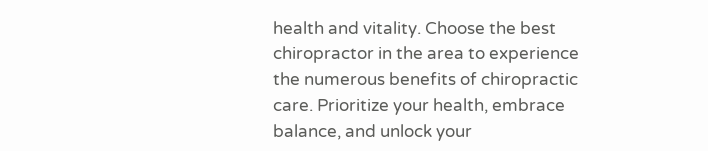health and vitality. Choose the best chiropractor in the area to experience the numerous benefits of chiropractic care. Prioritize your health, embrace balance, and unlock your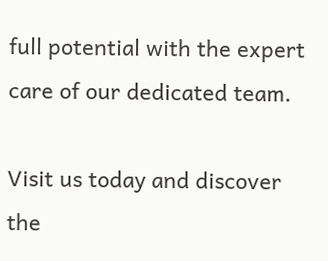full potential with the expert care of our dedicated team.

Visit us today and discover the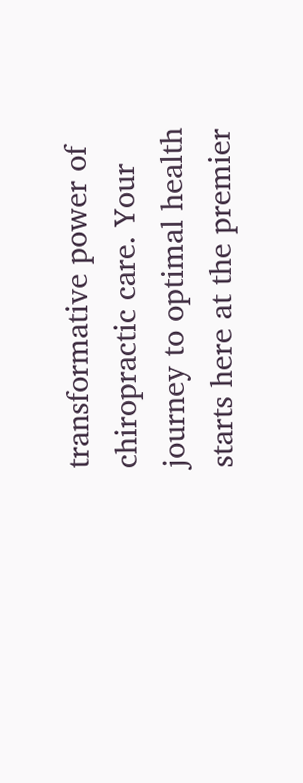transformative power of chiropractic care. Your journey to optimal health starts here at the premier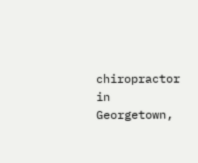chiropractor in Georgetown,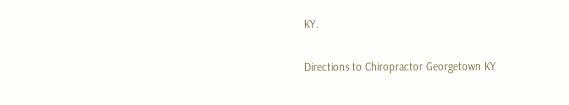KY.

Directions to Chiropractor Georgetown KY